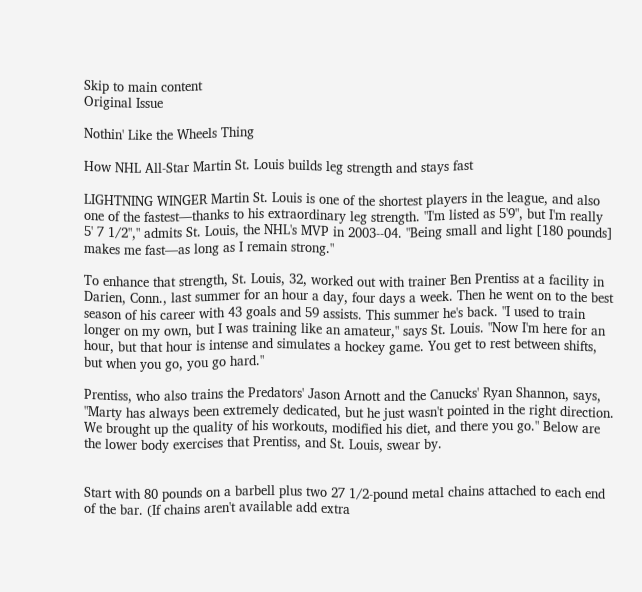Skip to main content
Original Issue

Nothin' Like the Wheels Thing

How NHL All-Star Martin St. Louis builds leg strength and stays fast

LIGHTNING WINGER Martin St. Louis is one of the shortest players in the league, and also one of the fastest—thanks to his extraordinary leg strength. "I'm listed as 5'9", but I'm really 5' 7 1/2"," admits St. Louis, the NHL's MVP in 2003--04. "Being small and light [180 pounds] makes me fast—as long as I remain strong."

To enhance that strength, St. Louis, 32, worked out with trainer Ben Prentiss at a facility in Darien, Conn., last summer for an hour a day, four days a week. Then he went on to the best season of his career with 43 goals and 59 assists. This summer he's back. "I used to train longer on my own, but I was training like an amateur," says St. Louis. "Now I'm here for an hour, but that hour is intense and simulates a hockey game. You get to rest between shifts, but when you go, you go hard."

Prentiss, who also trains the Predators' Jason Arnott and the Canucks' Ryan Shannon, says, "Marty has always been extremely dedicated, but he just wasn't pointed in the right direction. We brought up the quality of his workouts, modified his diet, and there you go." Below are the lower body exercises that Prentiss, and St. Louis, swear by.


Start with 80 pounds on a barbell plus two 27 1/2-pound metal chains attached to each end of the bar. (If chains aren't available add extra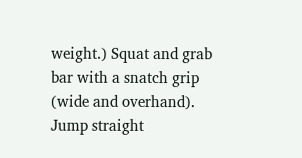weight.) Squat and grab bar with a snatch grip (wide and overhand). Jump straight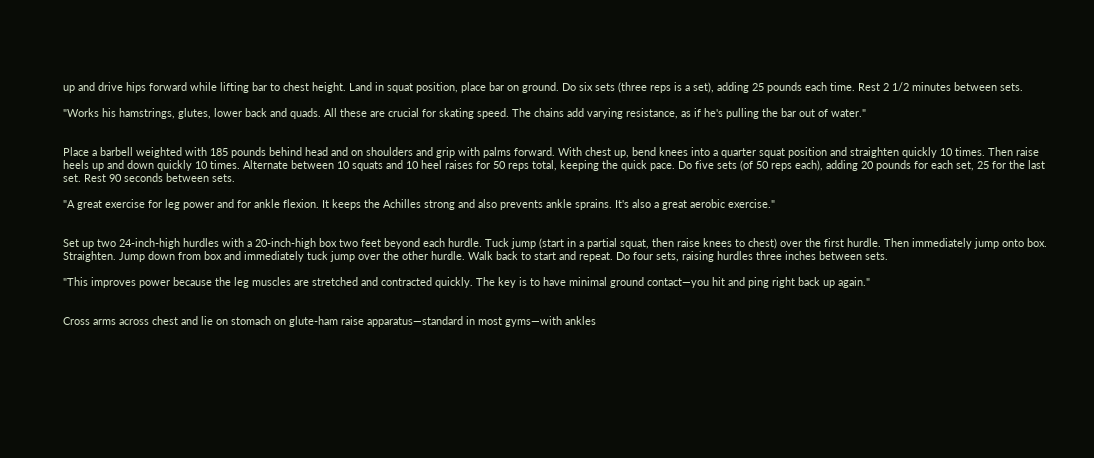up and drive hips forward while lifting bar to chest height. Land in squat position, place bar on ground. Do six sets (three reps is a set), adding 25 pounds each time. Rest 2 1/2 minutes between sets.

"Works his hamstrings, glutes, lower back and quads. All these are crucial for skating speed. The chains add varying resistance, as if he's pulling the bar out of water."


Place a barbell weighted with 185 pounds behind head and on shoulders and grip with palms forward. With chest up, bend knees into a quarter squat position and straighten quickly 10 times. Then raise heels up and down quickly 10 times. Alternate between 10 squats and 10 heel raises for 50 reps total, keeping the quick pace. Do five sets (of 50 reps each), adding 20 pounds for each set, 25 for the last set. Rest 90 seconds between sets.

"A great exercise for leg power and for ankle flexion. It keeps the Achilles strong and also prevents ankle sprains. It's also a great aerobic exercise."


Set up two 24-inch-high hurdles with a 20-inch-high box two feet beyond each hurdle. Tuck jump (start in a partial squat, then raise knees to chest) over the first hurdle. Then immediately jump onto box. Straighten. Jump down from box and immediately tuck jump over the other hurdle. Walk back to start and repeat. Do four sets, raising hurdles three inches between sets.

"This improves power because the leg muscles are stretched and contracted quickly. The key is to have minimal ground contact—you hit and ping right back up again."


Cross arms across chest and lie on stomach on glute-ham raise apparatus—standard in most gyms—with ankles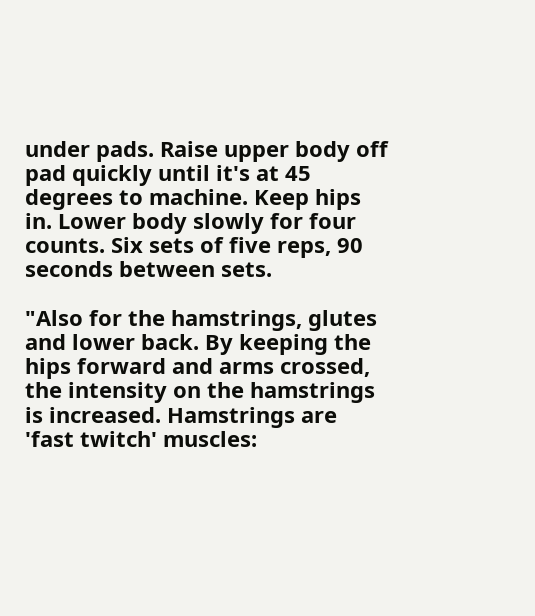under pads. Raise upper body off pad quickly until it's at 45 degrees to machine. Keep hips in. Lower body slowly for four counts. Six sets of five reps, 90 seconds between sets.

"Also for the hamstrings, glutes and lower back. By keeping the hips forward and arms crossed, the intensity on the hamstrings is increased. Hamstrings are 'fast twitch' muscles: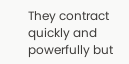They contract quickly and powerfully but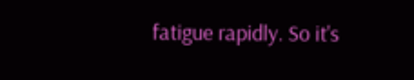fatigue rapidly. So it's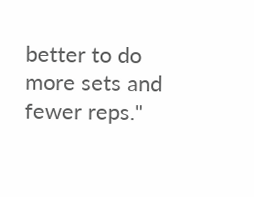better to do more sets and fewer reps."